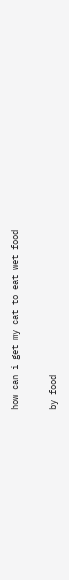how can i get my cat to eat wet food

by food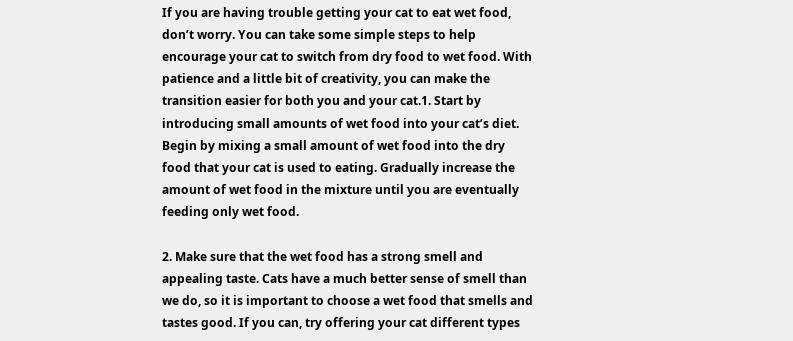If you are having trouble getting your cat to eat wet food, don’t worry. You can take some simple steps to help encourage your cat to switch from dry food to wet food. With patience and a little bit of creativity, you can make the transition easier for both you and your cat.1. Start by introducing small amounts of wet food into your cat’s diet. Begin by mixing a small amount of wet food into the dry food that your cat is used to eating. Gradually increase the amount of wet food in the mixture until you are eventually feeding only wet food.

2. Make sure that the wet food has a strong smell and appealing taste. Cats have a much better sense of smell than we do, so it is important to choose a wet food that smells and tastes good. If you can, try offering your cat different types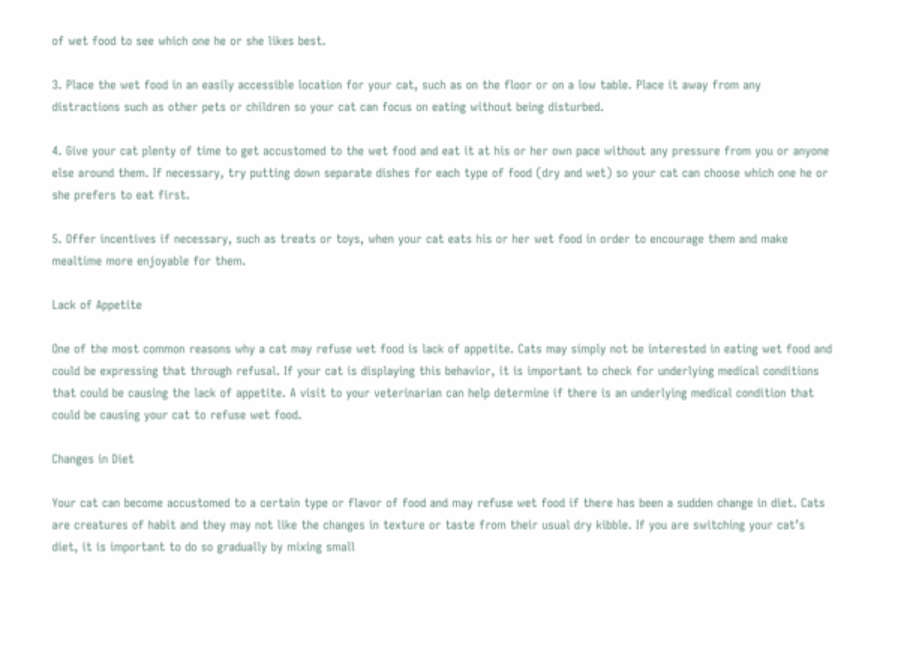of wet food to see which one he or she likes best.

3. Place the wet food in an easily accessible location for your cat, such as on the floor or on a low table. Place it away from any distractions such as other pets or children so your cat can focus on eating without being disturbed.

4. Give your cat plenty of time to get accustomed to the wet food and eat it at his or her own pace without any pressure from you or anyone else around them. If necessary, try putting down separate dishes for each type of food (dry and wet) so your cat can choose which one he or she prefers to eat first.

5. Offer incentives if necessary, such as treats or toys, when your cat eats his or her wet food in order to encourage them and make mealtime more enjoyable for them.

Lack of Appetite

One of the most common reasons why a cat may refuse wet food is lack of appetite. Cats may simply not be interested in eating wet food and could be expressing that through refusal. If your cat is displaying this behavior, it is important to check for underlying medical conditions that could be causing the lack of appetite. A visit to your veterinarian can help determine if there is an underlying medical condition that could be causing your cat to refuse wet food.

Changes in Diet

Your cat can become accustomed to a certain type or flavor of food and may refuse wet food if there has been a sudden change in diet. Cats are creatures of habit and they may not like the changes in texture or taste from their usual dry kibble. If you are switching your cat’s diet, it is important to do so gradually by mixing small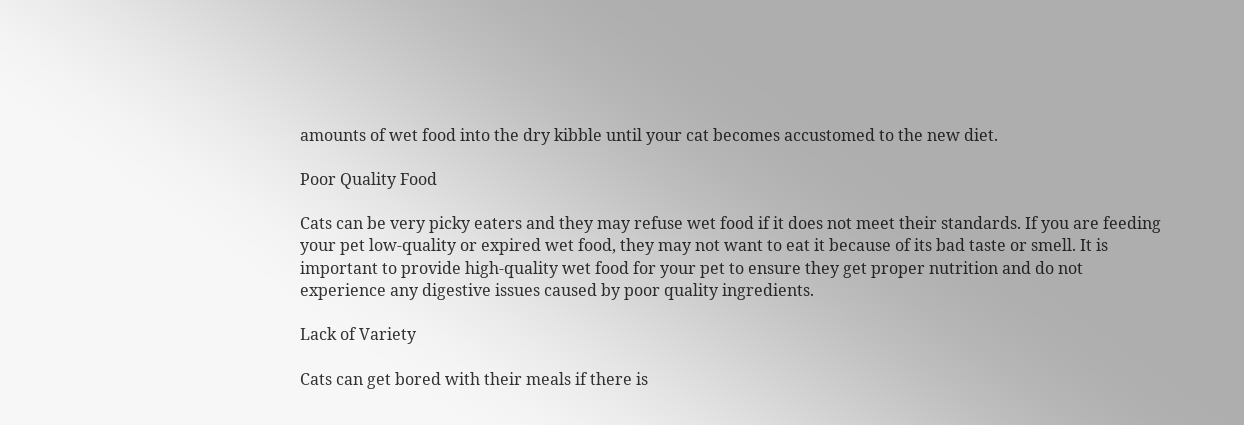amounts of wet food into the dry kibble until your cat becomes accustomed to the new diet.

Poor Quality Food

Cats can be very picky eaters and they may refuse wet food if it does not meet their standards. If you are feeding your pet low-quality or expired wet food, they may not want to eat it because of its bad taste or smell. It is important to provide high-quality wet food for your pet to ensure they get proper nutrition and do not experience any digestive issues caused by poor quality ingredients.

Lack of Variety

Cats can get bored with their meals if there is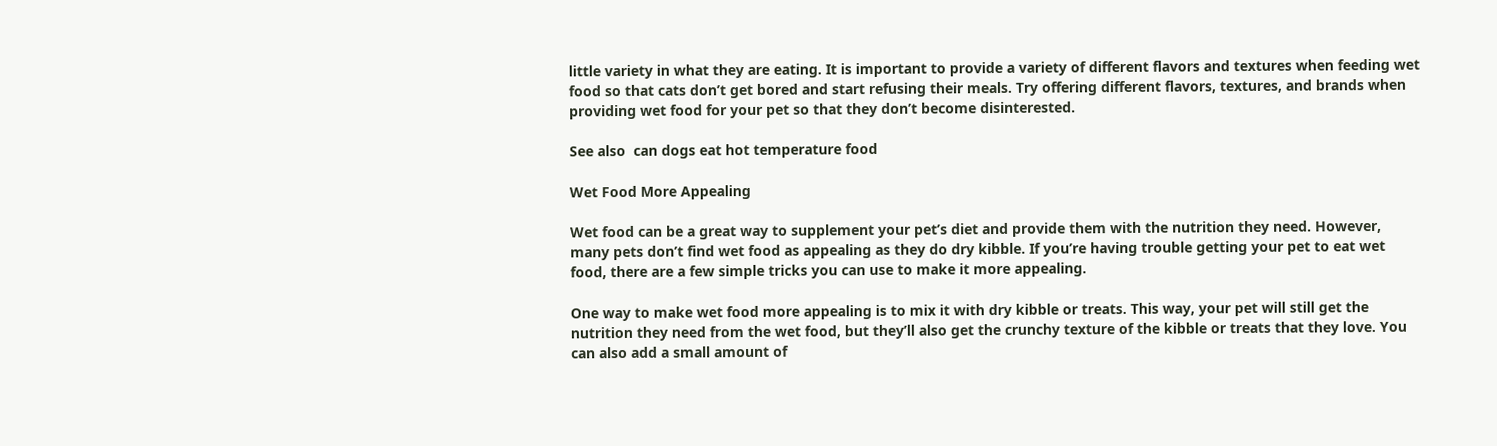little variety in what they are eating. It is important to provide a variety of different flavors and textures when feeding wet food so that cats don’t get bored and start refusing their meals. Try offering different flavors, textures, and brands when providing wet food for your pet so that they don’t become disinterested.

See also  can dogs eat hot temperature food

Wet Food More Appealing

Wet food can be a great way to supplement your pet’s diet and provide them with the nutrition they need. However, many pets don’t find wet food as appealing as they do dry kibble. If you’re having trouble getting your pet to eat wet food, there are a few simple tricks you can use to make it more appealing.

One way to make wet food more appealing is to mix it with dry kibble or treats. This way, your pet will still get the nutrition they need from the wet food, but they’ll also get the crunchy texture of the kibble or treats that they love. You can also add a small amount of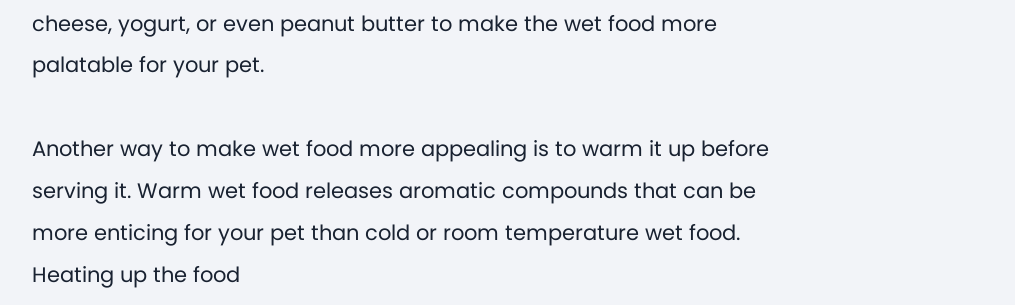cheese, yogurt, or even peanut butter to make the wet food more palatable for your pet.

Another way to make wet food more appealing is to warm it up before serving it. Warm wet food releases aromatic compounds that can be more enticing for your pet than cold or room temperature wet food. Heating up the food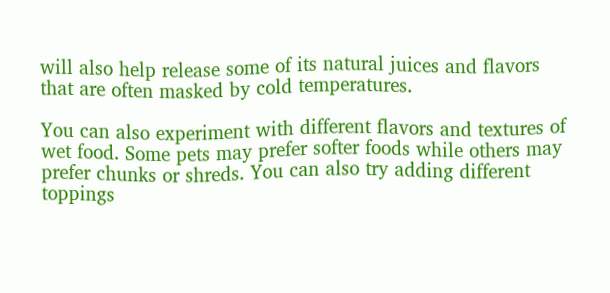will also help release some of its natural juices and flavors that are often masked by cold temperatures.

You can also experiment with different flavors and textures of wet food. Some pets may prefer softer foods while others may prefer chunks or shreds. You can also try adding different toppings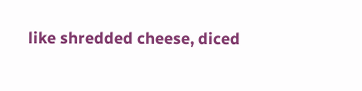like shredded cheese, diced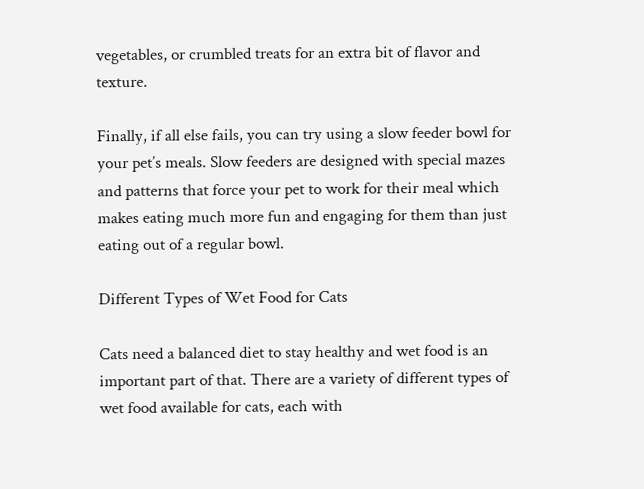vegetables, or crumbled treats for an extra bit of flavor and texture.

Finally, if all else fails, you can try using a slow feeder bowl for your pet’s meals. Slow feeders are designed with special mazes and patterns that force your pet to work for their meal which makes eating much more fun and engaging for them than just eating out of a regular bowl.

Different Types of Wet Food for Cats

Cats need a balanced diet to stay healthy and wet food is an important part of that. There are a variety of different types of wet food available for cats, each with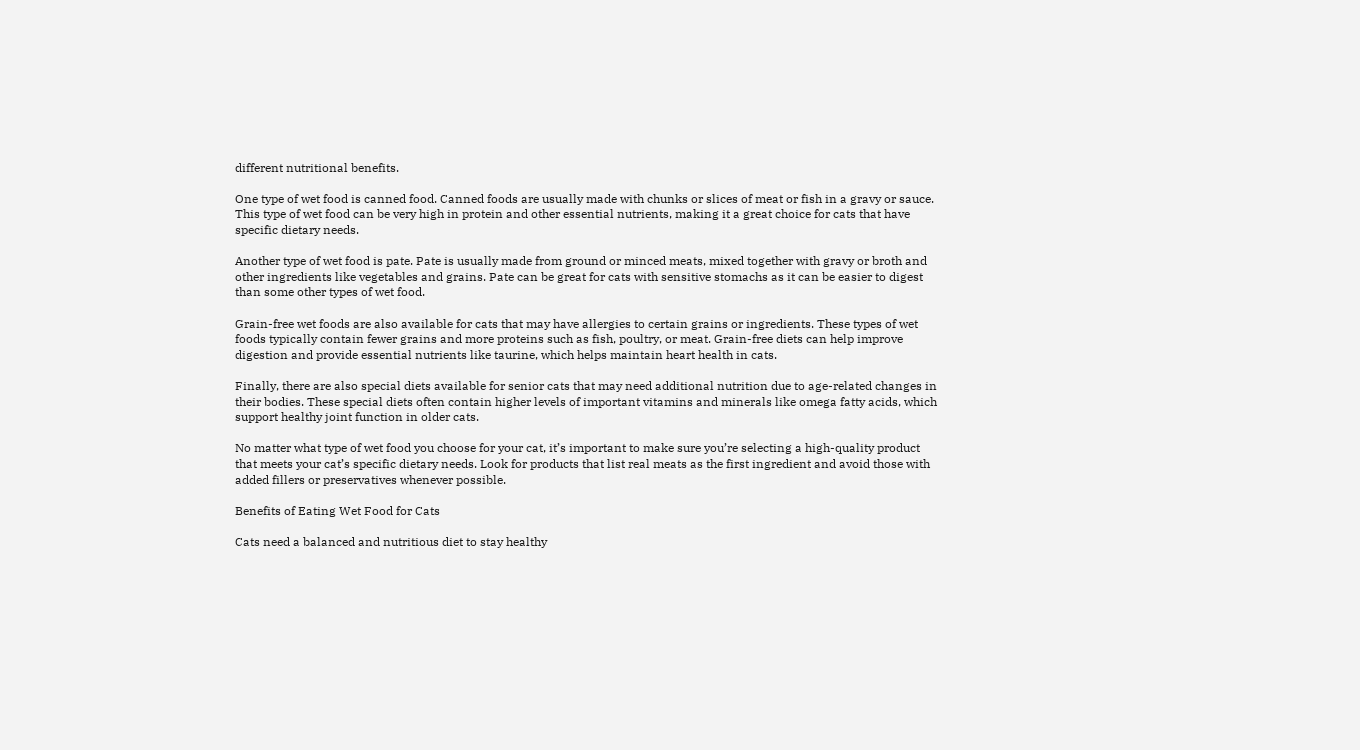different nutritional benefits.

One type of wet food is canned food. Canned foods are usually made with chunks or slices of meat or fish in a gravy or sauce. This type of wet food can be very high in protein and other essential nutrients, making it a great choice for cats that have specific dietary needs.

Another type of wet food is pate. Pate is usually made from ground or minced meats, mixed together with gravy or broth and other ingredients like vegetables and grains. Pate can be great for cats with sensitive stomachs as it can be easier to digest than some other types of wet food.

Grain-free wet foods are also available for cats that may have allergies to certain grains or ingredients. These types of wet foods typically contain fewer grains and more proteins such as fish, poultry, or meat. Grain-free diets can help improve digestion and provide essential nutrients like taurine, which helps maintain heart health in cats.

Finally, there are also special diets available for senior cats that may need additional nutrition due to age-related changes in their bodies. These special diets often contain higher levels of important vitamins and minerals like omega fatty acids, which support healthy joint function in older cats.

No matter what type of wet food you choose for your cat, it’s important to make sure you’re selecting a high-quality product that meets your cat’s specific dietary needs. Look for products that list real meats as the first ingredient and avoid those with added fillers or preservatives whenever possible.

Benefits of Eating Wet Food for Cats

Cats need a balanced and nutritious diet to stay healthy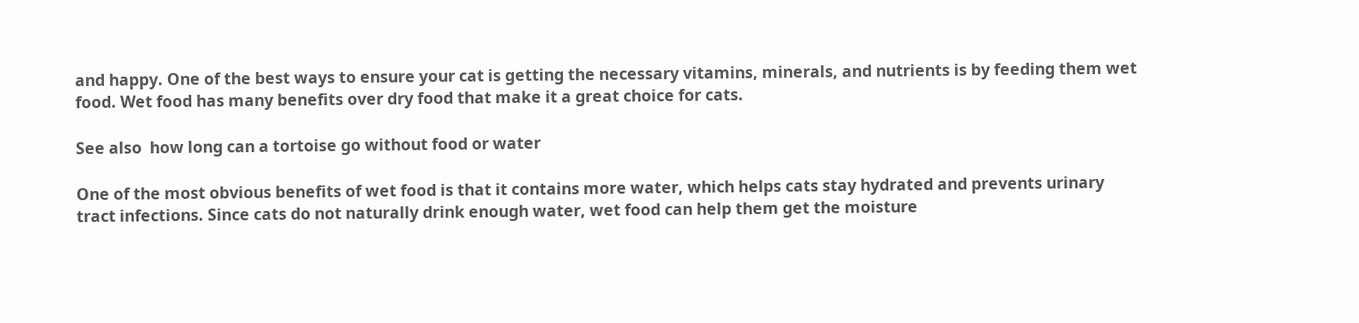and happy. One of the best ways to ensure your cat is getting the necessary vitamins, minerals, and nutrients is by feeding them wet food. Wet food has many benefits over dry food that make it a great choice for cats.

See also  how long can a tortoise go without food or water

One of the most obvious benefits of wet food is that it contains more water, which helps cats stay hydrated and prevents urinary tract infections. Since cats do not naturally drink enough water, wet food can help them get the moisture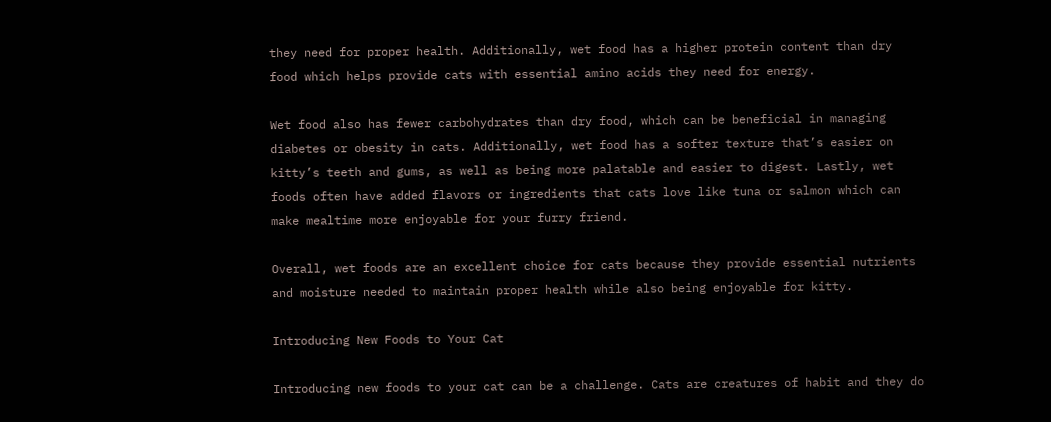they need for proper health. Additionally, wet food has a higher protein content than dry food which helps provide cats with essential amino acids they need for energy.

Wet food also has fewer carbohydrates than dry food, which can be beneficial in managing diabetes or obesity in cats. Additionally, wet food has a softer texture that’s easier on kitty’s teeth and gums, as well as being more palatable and easier to digest. Lastly, wet foods often have added flavors or ingredients that cats love like tuna or salmon which can make mealtime more enjoyable for your furry friend.

Overall, wet foods are an excellent choice for cats because they provide essential nutrients and moisture needed to maintain proper health while also being enjoyable for kitty.

Introducing New Foods to Your Cat

Introducing new foods to your cat can be a challenge. Cats are creatures of habit and they do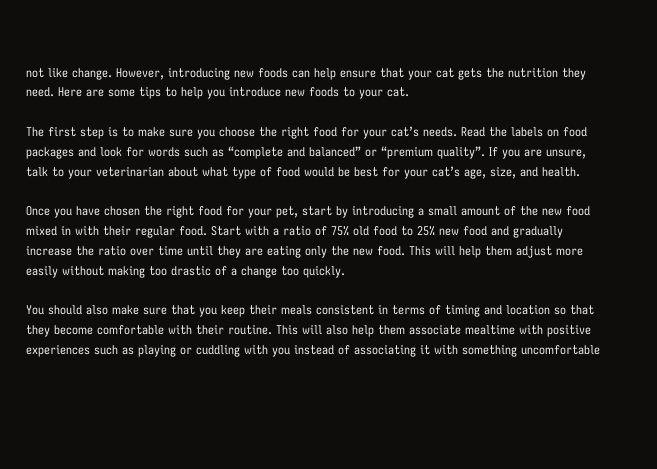not like change. However, introducing new foods can help ensure that your cat gets the nutrition they need. Here are some tips to help you introduce new foods to your cat.

The first step is to make sure you choose the right food for your cat’s needs. Read the labels on food packages and look for words such as “complete and balanced” or “premium quality”. If you are unsure, talk to your veterinarian about what type of food would be best for your cat’s age, size, and health.

Once you have chosen the right food for your pet, start by introducing a small amount of the new food mixed in with their regular food. Start with a ratio of 75% old food to 25% new food and gradually increase the ratio over time until they are eating only the new food. This will help them adjust more easily without making too drastic of a change too quickly.

You should also make sure that you keep their meals consistent in terms of timing and location so that they become comfortable with their routine. This will also help them associate mealtime with positive experiences such as playing or cuddling with you instead of associating it with something uncomfortable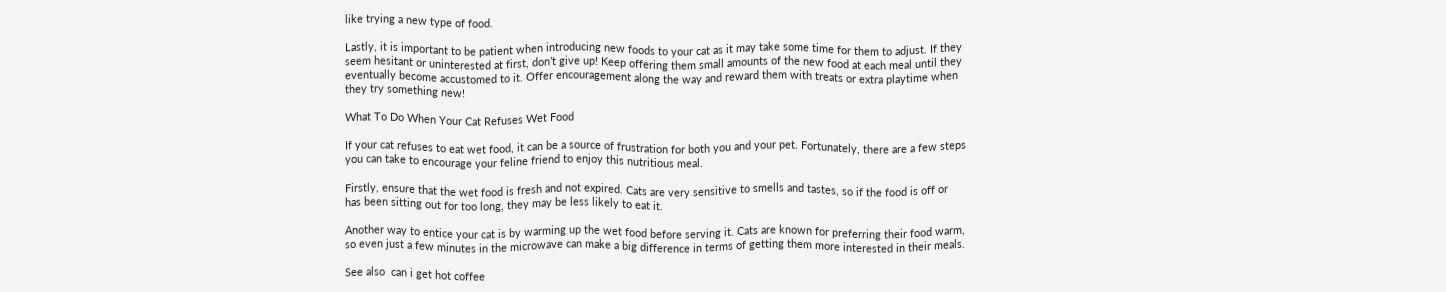like trying a new type of food.

Lastly, it is important to be patient when introducing new foods to your cat as it may take some time for them to adjust. If they seem hesitant or uninterested at first, don’t give up! Keep offering them small amounts of the new food at each meal until they eventually become accustomed to it. Offer encouragement along the way and reward them with treats or extra playtime when they try something new!

What To Do When Your Cat Refuses Wet Food

If your cat refuses to eat wet food, it can be a source of frustration for both you and your pet. Fortunately, there are a few steps you can take to encourage your feline friend to enjoy this nutritious meal.

Firstly, ensure that the wet food is fresh and not expired. Cats are very sensitive to smells and tastes, so if the food is off or has been sitting out for too long, they may be less likely to eat it.

Another way to entice your cat is by warming up the wet food before serving it. Cats are known for preferring their food warm, so even just a few minutes in the microwave can make a big difference in terms of getting them more interested in their meals.

See also  can i get hot coffee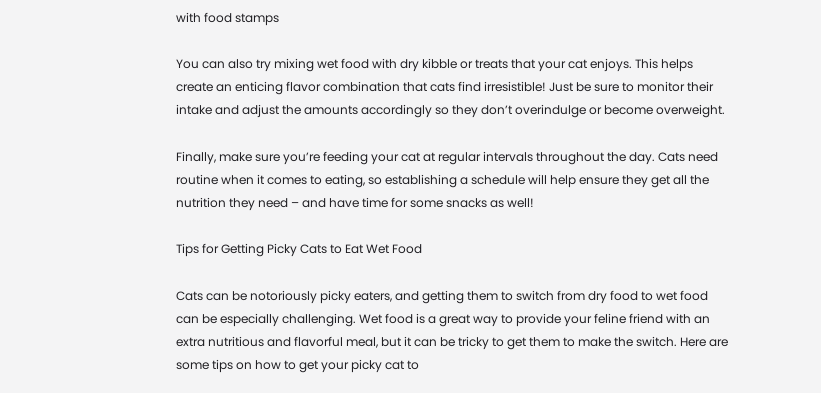with food stamps

You can also try mixing wet food with dry kibble or treats that your cat enjoys. This helps create an enticing flavor combination that cats find irresistible! Just be sure to monitor their intake and adjust the amounts accordingly so they don’t overindulge or become overweight.

Finally, make sure you’re feeding your cat at regular intervals throughout the day. Cats need routine when it comes to eating, so establishing a schedule will help ensure they get all the nutrition they need – and have time for some snacks as well!

Tips for Getting Picky Cats to Eat Wet Food

Cats can be notoriously picky eaters, and getting them to switch from dry food to wet food can be especially challenging. Wet food is a great way to provide your feline friend with an extra nutritious and flavorful meal, but it can be tricky to get them to make the switch. Here are some tips on how to get your picky cat to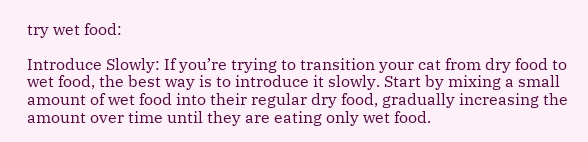try wet food:

Introduce Slowly: If you’re trying to transition your cat from dry food to wet food, the best way is to introduce it slowly. Start by mixing a small amount of wet food into their regular dry food, gradually increasing the amount over time until they are eating only wet food.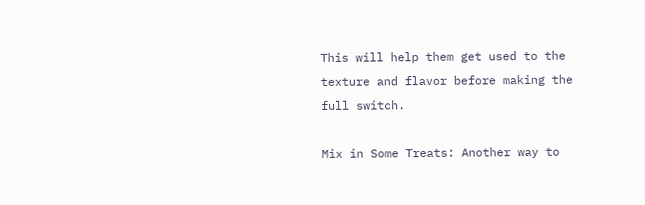This will help them get used to the texture and flavor before making the full switch.

Mix in Some Treats: Another way to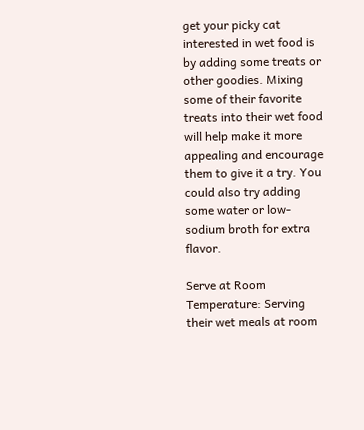get your picky cat interested in wet food is by adding some treats or other goodies. Mixing some of their favorite treats into their wet food will help make it more appealing and encourage them to give it a try. You could also try adding some water or low-sodium broth for extra flavor.

Serve at Room Temperature: Serving their wet meals at room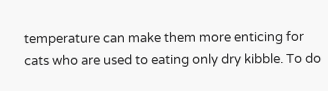temperature can make them more enticing for cats who are used to eating only dry kibble. To do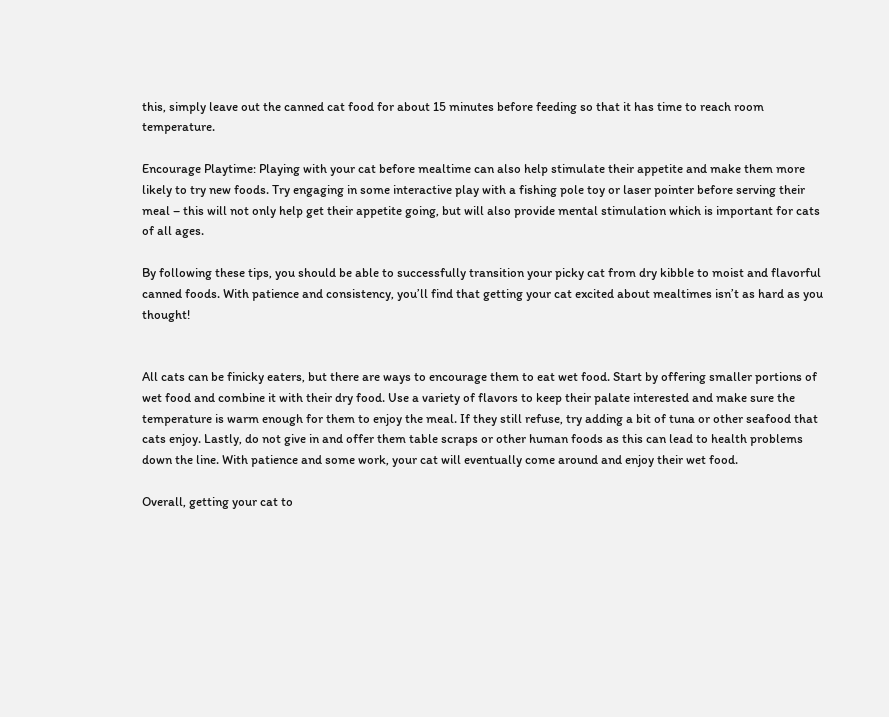this, simply leave out the canned cat food for about 15 minutes before feeding so that it has time to reach room temperature.

Encourage Playtime: Playing with your cat before mealtime can also help stimulate their appetite and make them more likely to try new foods. Try engaging in some interactive play with a fishing pole toy or laser pointer before serving their meal – this will not only help get their appetite going, but will also provide mental stimulation which is important for cats of all ages.

By following these tips, you should be able to successfully transition your picky cat from dry kibble to moist and flavorful canned foods. With patience and consistency, you’ll find that getting your cat excited about mealtimes isn’t as hard as you thought!


All cats can be finicky eaters, but there are ways to encourage them to eat wet food. Start by offering smaller portions of wet food and combine it with their dry food. Use a variety of flavors to keep their palate interested and make sure the temperature is warm enough for them to enjoy the meal. If they still refuse, try adding a bit of tuna or other seafood that cats enjoy. Lastly, do not give in and offer them table scraps or other human foods as this can lead to health problems down the line. With patience and some work, your cat will eventually come around and enjoy their wet food.

Overall, getting your cat to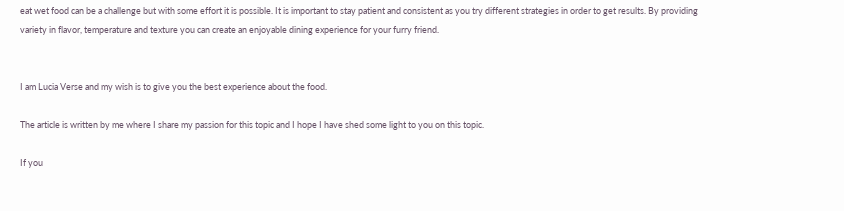eat wet food can be a challenge but with some effort it is possible. It is important to stay patient and consistent as you try different strategies in order to get results. By providing variety in flavor, temperature and texture you can create an enjoyable dining experience for your furry friend.


I am Lucia Verse and my wish is to give you the best experience about the food.

The article is written by me where I share my passion for this topic and I hope I have shed some light to you on this topic.

If you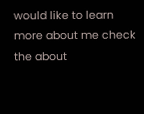would like to learn more about me check the about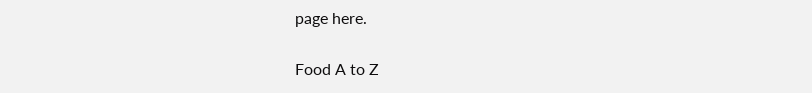page here.

Food A to Z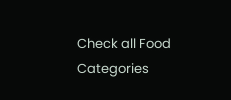Check all Food Categories